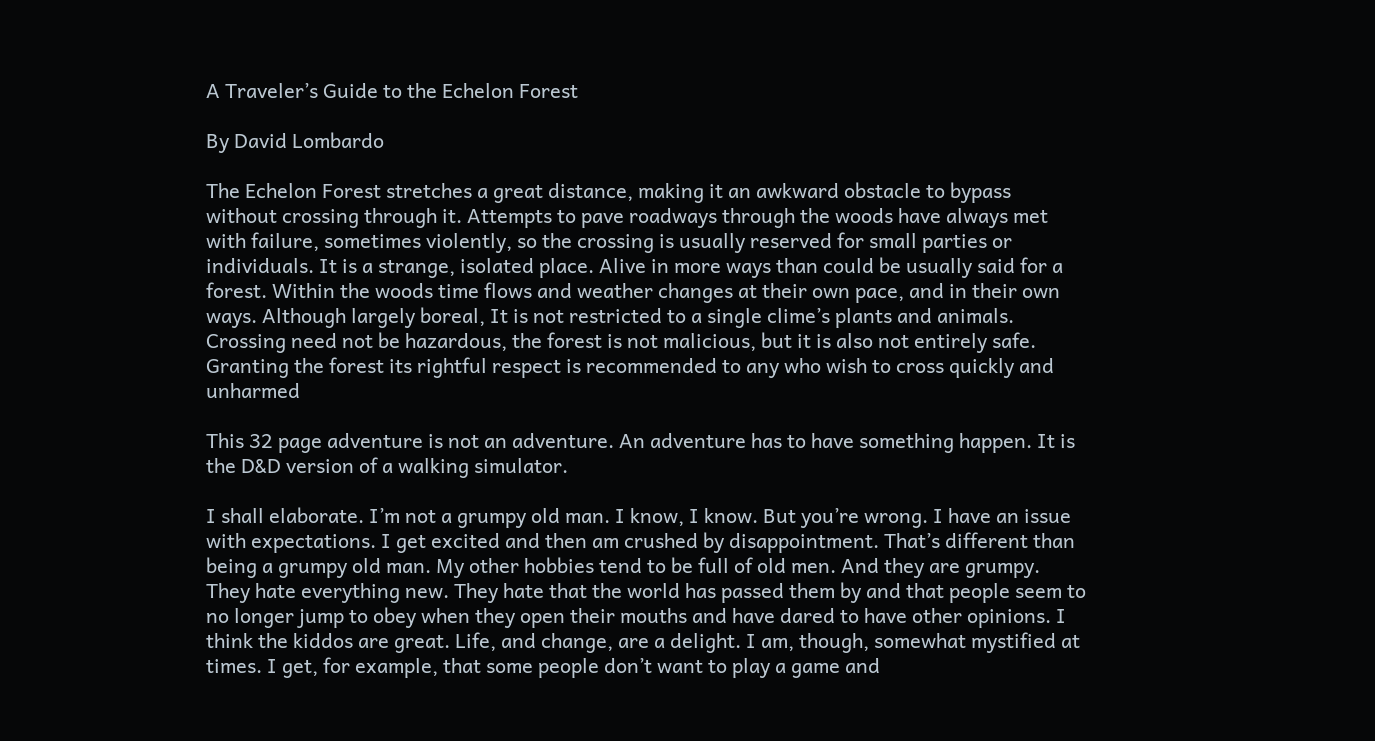A Traveler’s Guide to the Echelon Forest

By David Lombardo

The Echelon Forest stretches a great distance, making it an awkward obstacle to bypass without crossing through it. Attempts to pave roadways through the woods have always met with failure, sometimes violently, so the crossing is usually reserved for small parties or individuals. It is a strange, isolated place. Alive in more ways than could be usually said for a forest. Within the woods time flows and weather changes at their own pace, and in their own ways. Although largely boreal, It is not restricted to a single clime’s plants and animals. Crossing need not be hazardous, the forest is not malicious, but it is also not entirely safe. Granting the forest its rightful respect is recommended to any who wish to cross quickly and unharmed

This 32 page adventure is not an adventure. An adventure has to have something happen. It is the D&D version of a walking simulator.

I shall elaborate. I’m not a grumpy old man. I know, I know. But you’re wrong. I have an issue with expectations. I get excited and then am crushed by disappointment. That’s different than being a grumpy old man. My other hobbies tend to be full of old men. And they are grumpy. They hate everything new. They hate that the world has passed them by and that people seem to no longer jump to obey when they open their mouths and have dared to have other opinions. I think the kiddos are great. Life, and change, are a delight. I am, though, somewhat mystified at times. I get, for example, that some people don’t want to play a game and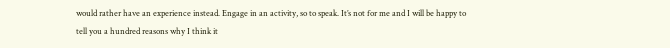would rather have an experience instead. Engage in an activity, so to speak. It’s not for me and I will be happy to tell you a hundred reasons why I think it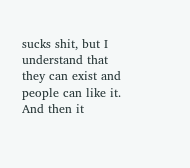sucks shit, but I understand that they can exist and people can like it. And then it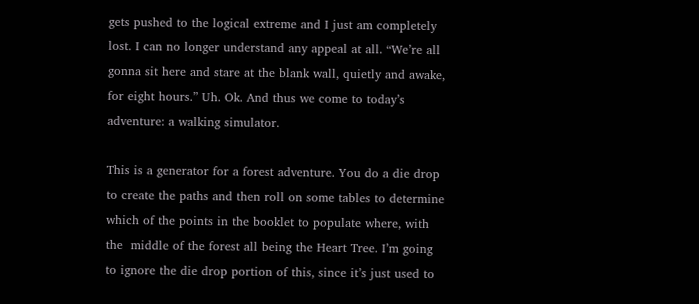gets pushed to the logical extreme and I just am completely lost. I can no longer understand any appeal at all. “We’re all gonna sit here and stare at the blank wall, quietly and awake, for eight hours.” Uh. Ok. And thus we come to today’s adventure: a walking simulator.

This is a generator for a forest adventure. You do a die drop to create the paths and then roll on some tables to determine which of the points in the booklet to populate where, with the  middle of the forest all being the Heart Tree. I’m going to ignore the die drop portion of this, since it’s just used to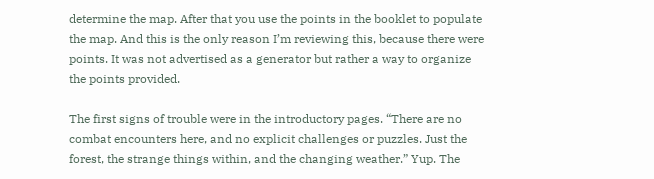determine the map. After that you use the points in the booklet to populate the map. And this is the only reason I’m reviewing this, because there were points. It was not advertised as a generator but rather a way to organize the points provided.

The first signs of trouble were in the introductory pages. “There are no combat encounters here, and no explicit challenges or puzzles. Just the forest, the strange things within, and the changing weather.” Yup. The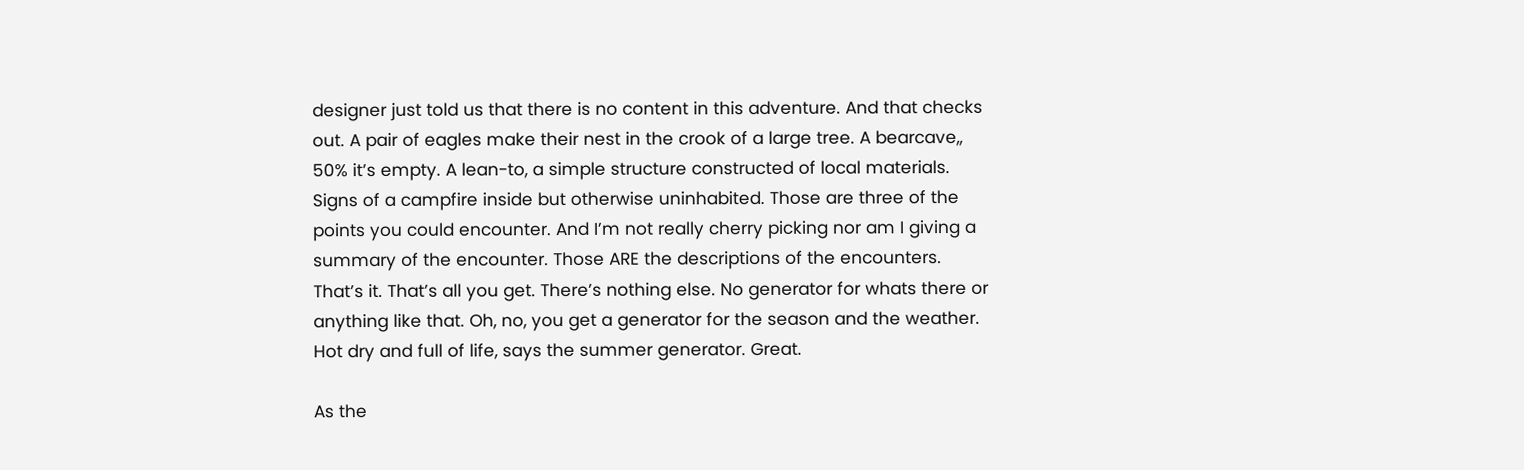designer just told us that there is no content in this adventure. And that checks out. A pair of eagles make their nest in the crook of a large tree. A bearcave,, 50% it’s empty. A lean-to, a simple structure constructed of local materials. Signs of a campfire inside but otherwise uninhabited. Those are three of the points you could encounter. And I’m not really cherry picking nor am I giving a summary of the encounter. Those ARE the descriptions of the encounters. That’s it. That’s all you get. There’s nothing else. No generator for whats there or anything like that. Oh, no, you get a generator for the season and the weather. Hot dry and full of life, says the summer generator. Great.

As the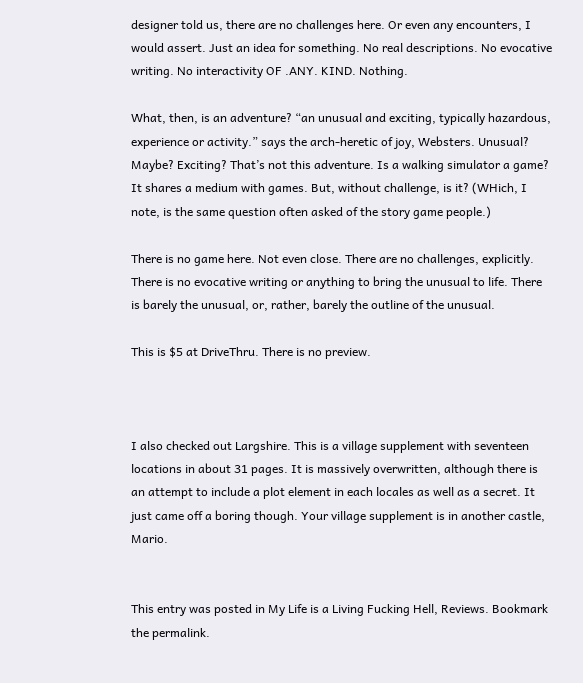designer told us, there are no challenges here. Or even any encounters, I would assert. Just an idea for something. No real descriptions. No evocative writing. No interactivity OF .ANY. KIND. Nothing.

What, then, is an adventure? “an unusual and exciting, typically hazardous, experience or activity.” says the arch-heretic of joy, Websters. Unusual? Maybe? Exciting? That’s not this adventure. Is a walking simulator a game? It shares a medium with games. But, without challenge, is it? (WHich, I note, is the same question often asked of the story game people.)

There is no game here. Not even close. There are no challenges, explicitly. There is no evocative writing or anything to bring the unusual to life. There is barely the unusual, or, rather, barely the outline of the unusual.

This is $5 at DriveThru. There is no preview.



I also checked out Largshire. This is a village supplement with seventeen locations in about 31 pages. It is massively overwritten, although there is an attempt to include a plot element in each locales as well as a secret. It just came off a boring though. Your village supplement is in another castle, Mario.


This entry was posted in My Life is a Living Fucking Hell, Reviews. Bookmark the permalink.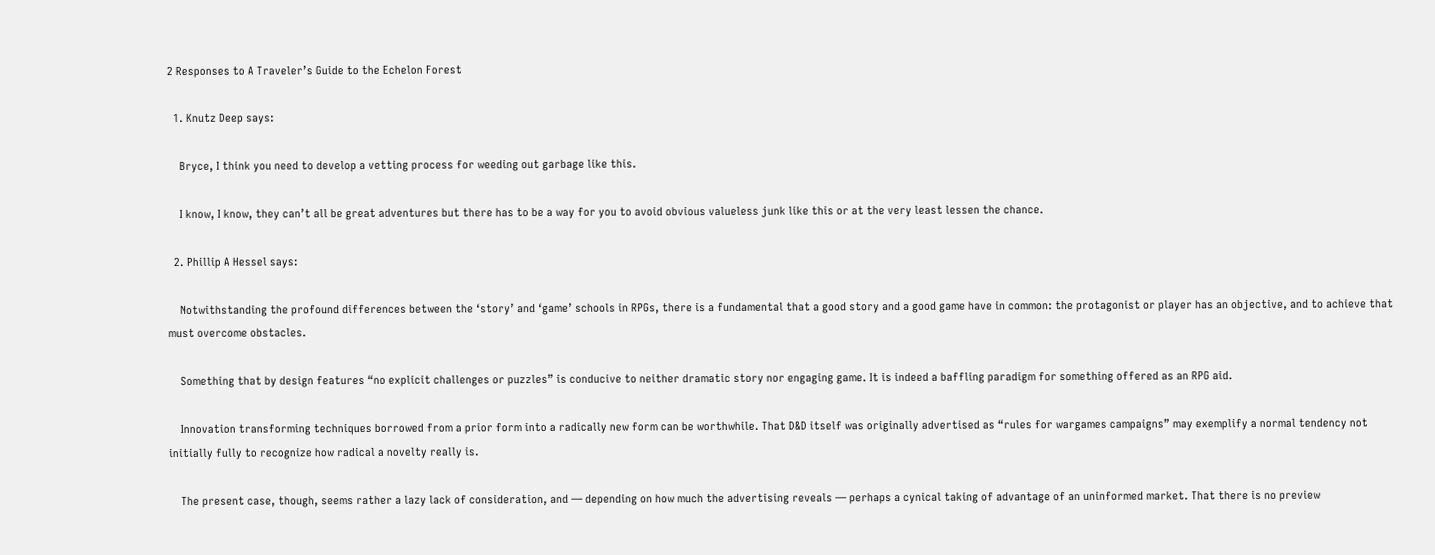2 Responses to A Traveler’s Guide to the Echelon Forest

  1. Knutz Deep says:

    Bryce, I think you need to develop a vetting process for weeding out garbage like this.

    I know, I know, they can’t all be great adventures but there has to be a way for you to avoid obvious valueless junk like this or at the very least lessen the chance.

  2. Phillip A Hessel says:

    Notwithstanding the profound differences between the ‘story’ and ‘game’ schools in RPGs, there is a fundamental that a good story and a good game have in common: the protagonist or player has an objective, and to achieve that must overcome obstacles.

    Something that by design features “no explicit challenges or puzzles” is conducive to neither dramatic story nor engaging game. It is indeed a baffling paradigm for something offered as an RPG aid.

    Innovation transforming techniques borrowed from a prior form into a radically new form can be worthwhile. That D&D itself was originally advertised as “rules for wargames campaigns” may exemplify a normal tendency not initially fully to recognize how radical a novelty really is.

    The present case, though, seems rather a lazy lack of consideration, and — depending on how much the advertising reveals — perhaps a cynical taking of advantage of an uninformed market. That there is no preview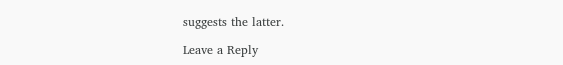suggests the latter.

Leave a Reply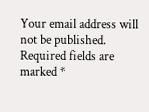Your email address will not be published. Required fields are marked *